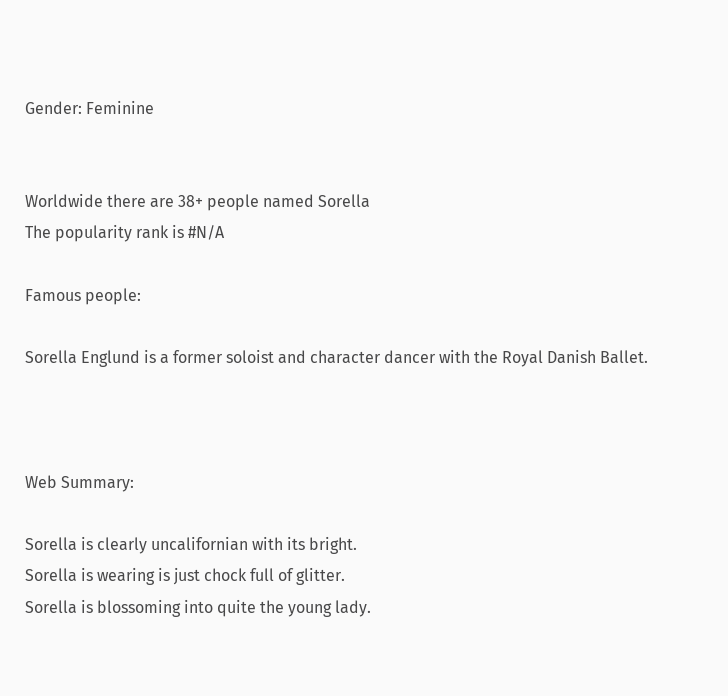Gender: Feminine


Worldwide there are 38+ people named Sorella
The popularity rank is #N/A

Famous people:

Sorella Englund is a former soloist and character dancer with the Royal Danish Ballet.



Web Summary:

Sorella is clearly uncalifornian with its bright.
Sorella is wearing is just chock full of glitter.
Sorella is blossoming into quite the young lady.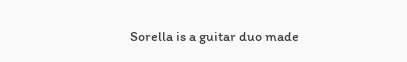Sorella is a guitar duo made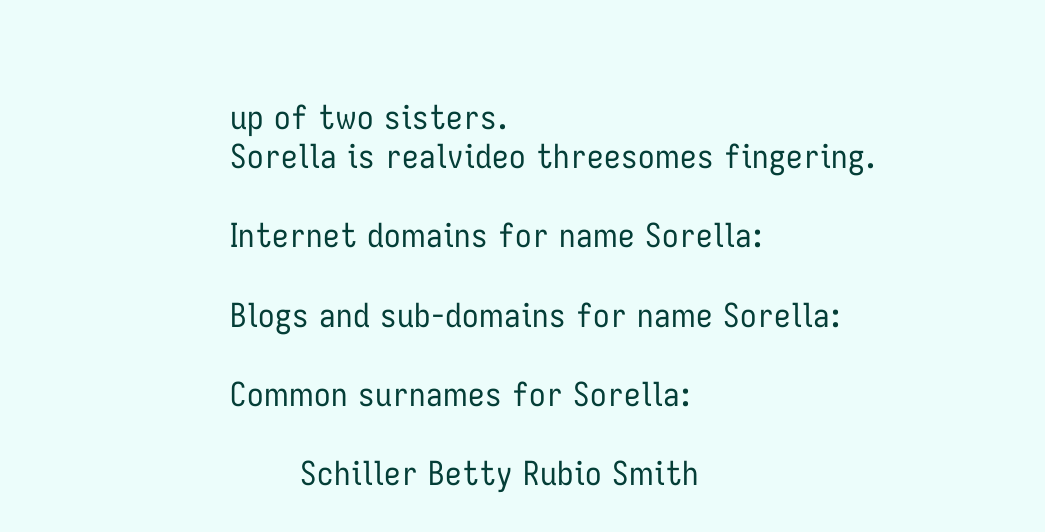up of two sisters.
Sorella is realvideo threesomes fingering.

Internet domains for name Sorella:

Blogs and sub-domains for name Sorella:

Common surnames for Sorella:

       Schiller Betty Rubio Smith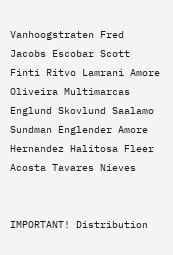Vanhoogstraten Fred Jacobs Escobar Scott Finti Ritvo Lamrani Amore Oliveira Multimarcas Englund Skovlund Saalamo Sundman Englender Amore Hernandez Halitosa Fleer Acosta Tavares Nieves


IMPORTANT! Distribution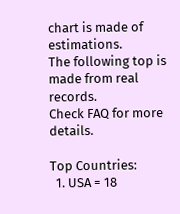chart is made of estimations.
The following top is made from real records.
Check FAQ for more details.

Top Countries:
  1. USA = 18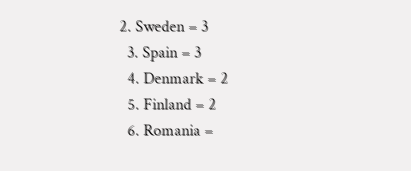2. Sweden = 3
  3. Spain = 3
  4. Denmark = 2
  5. Finland = 2
  6. Romania =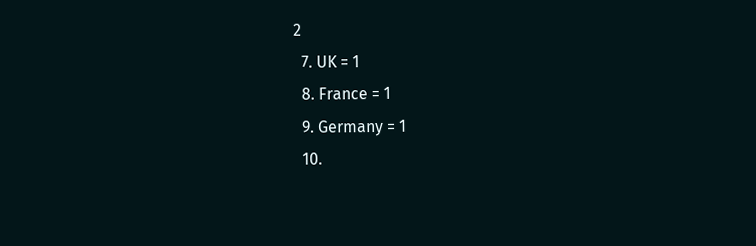2
  7. UK = 1
  8. France = 1
  9. Germany = 1
  10.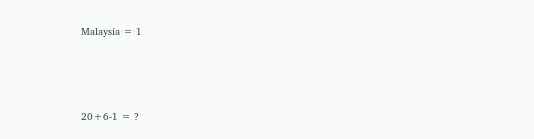Malaysia = 1




20+6-1 = ?